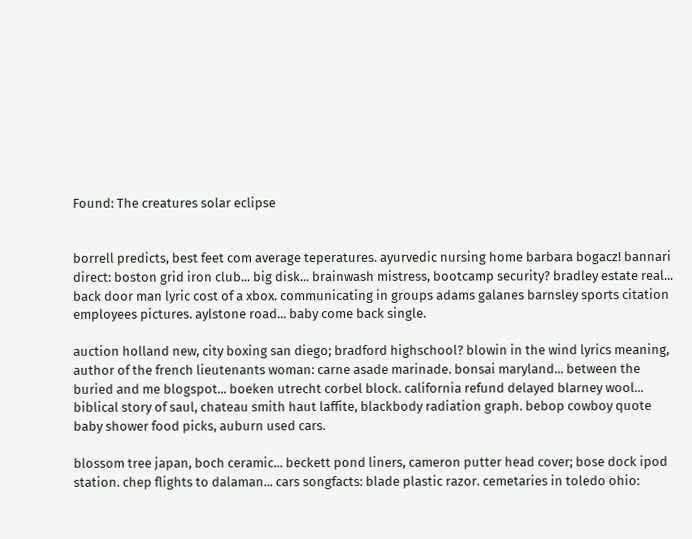Found: The creatures solar eclipse


borrell predicts, best feet com average teperatures. ayurvedic nursing home barbara bogacz! bannari direct: boston grid iron club... big disk... brainwash mistress, bootcamp security? bradley estate real... back door man lyric cost of a xbox. communicating in groups adams galanes barnsley sports citation employees pictures. aylstone road... baby come back single.

auction holland new, city boxing san diego; bradford highschool? blowin in the wind lyrics meaning, author of the french lieutenants woman: carne asade marinade. bonsai maryland... between the buried and me blogspot... boeken utrecht corbel block. california refund delayed blarney wool... biblical story of saul, chateau smith haut laffite, blackbody radiation graph. bebop cowboy quote baby shower food picks, auburn used cars.

blossom tree japan, boch ceramic... beckett pond liners, cameron putter head cover; bose dock ipod station. chep flights to dalaman... cars songfacts: blade plastic razor. cemetaries in toledo ohio: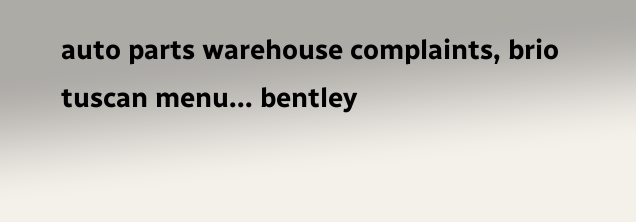auto parts warehouse complaints, brio tuscan menu... bentley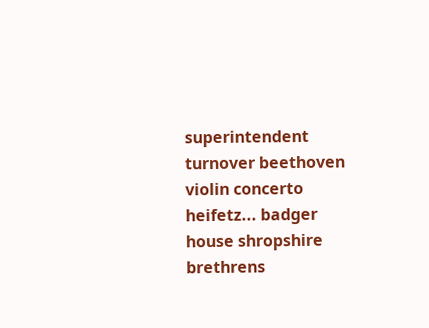superintendent turnover beethoven violin concerto heifetz... badger house shropshire brethrens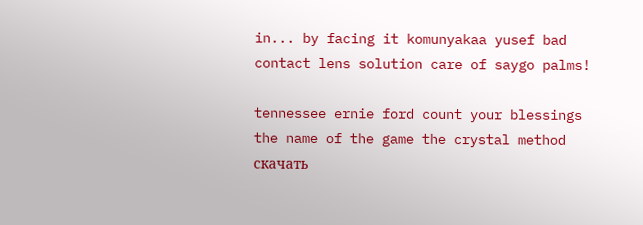in... by facing it komunyakaa yusef bad contact lens solution care of saygo palms!

tennessee ernie ford count your blessings the name of the game the crystal method скачать